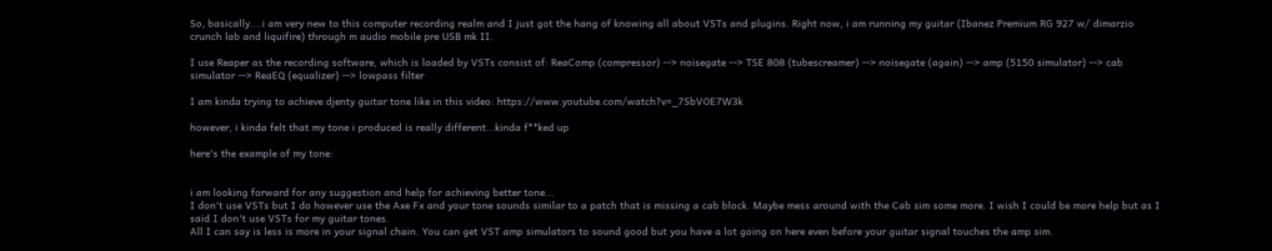So, basically....i am very new to this computer recording realm and I just got the hang of knowing all about VSTs and plugins. Right now, i am running my guitar (Ibanez Premium RG 927 w/ dimarzio crunch lab and liquifire) through m audio mobile pre USB mk II.

I use Reaper as the recording software, which is loaded by VSTs consist of: ReaComp (compressor) --> noisegate --> TSE 808 (tubescreamer) --> noisegate (again) --> amp (5150 simulator) --> cab simulator --> ReaEQ (equalizer) --> lowpass filter

I am kinda trying to achieve djenty guitar tone like in this video: https://www.youtube.com/watch?v=_7SbVOE7W3k

however, i kinda felt that my tone i produced is really different...kinda f**ked up

here's the example of my tone:


i am looking forward for any suggestion and help for achieving better tone...
I don't use VSTs but I do however use the Axe Fx and your tone sounds similar to a patch that is missing a cab block. Maybe mess around with the Cab sim some more. I wish I could be more help but as I said I don't use VSTs for my guitar tones.
All I can say is less is more in your signal chain. You can get VST amp simulators to sound good but you have a lot going on here even before your guitar signal touches the amp sim.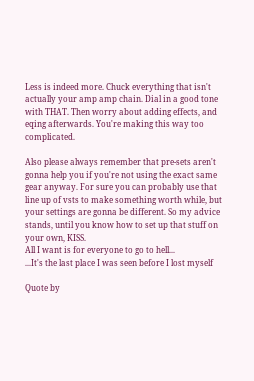Less is indeed more. Chuck everything that isn't actually your amp amp chain. Dial in a good tone with THAT. Then worry about adding effects, and eqing afterwards. You're making this way too complicated.

Also please always remember that pre-sets aren't gonna help you if you're not using the exact same gear anyway. For sure you can probably use that line up of vsts to make something worth while, but your settings are gonna be different. So my advice stands, until you know how to set up that stuff on your own, KISS.
All I want is for everyone to go to hell...
...It's the last place I was seen before I lost myself

Quote by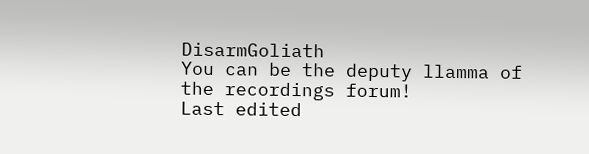DisarmGoliath
You can be the deputy llamma of the recordings forum!
Last edited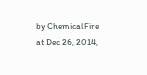by ChemicalFire at Dec 26, 2014,